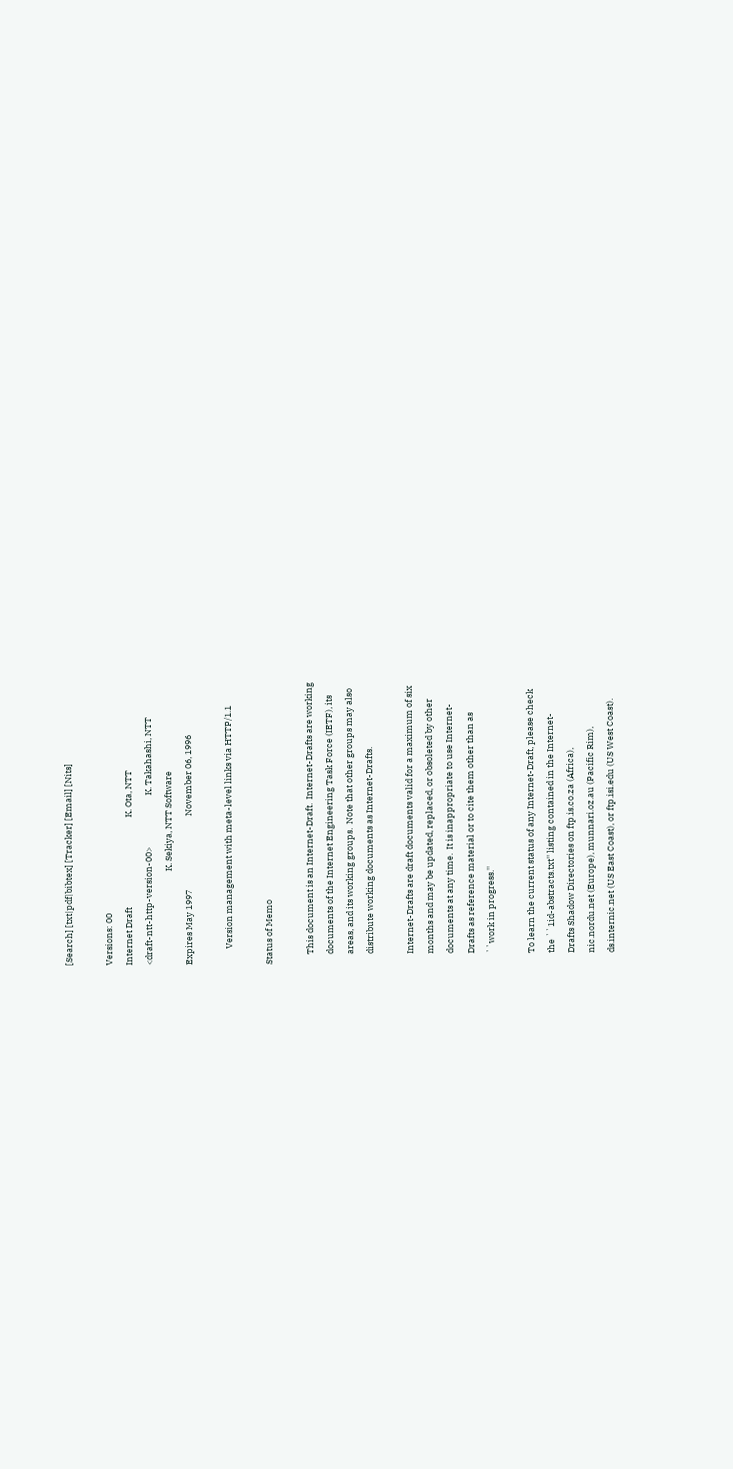[Search] [txt|pdf|bibtex] [Tracker] [Email] [Nits]

Versions: 00
Internet Draft                                             K. Ota, NTT
<draft-ntt-http-version-00>                          K. Takahashi, NTT
                                               K. Sekiya, NTT Software
Expires May 1997                                     November 06, 1996

        Version management with meta-level links via HTTP/1.1

Status of Memo

     This document is an Internet-Draft.  Internet-Drafts are working
     documents of the Internet Engineering Task Force (IETF), its
     areas, and its working groups.  Note that other groups may also
     distribute working documents as Internet-Drafts.

     Internet-Drafts are draft documents valid for a maximum of six
     months and may be updated, replaced, or obsoleted by other
     documents at any time.  It is inappropriate to use Internet-
     Drafts as reference material or to cite them other than as
     ``work in progress.''

     To learn the current status of any Internet-Draft, please check
     the ``1id-abstracts.txt'' listing contained in the Internet-
     Drafts Shadow Directories on ftp.is.co.za (Africa),
     nic.nordu.net (Europe), munnari.oz.au (Pacific Rim),
     ds.internic.net (US East Coast), or ftp.isi.edu (US West Coast).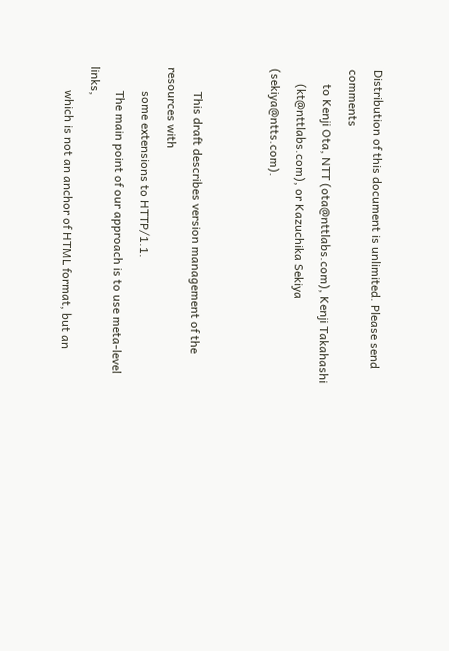Distribution of this document is unlimited. Please send comments
     to Kenji Ota, NTT (ota@nttlabs.com), Kenji Takahashi
     (kt@nttlabs.com), or Kazuchika Sekiya (sekiya@ntts.com).


        This draft describes version management of the resources with
        some extensions to HTTP/1.1.
        The main point of our approach is to use meta-level links,
        which is not an anchor of HTML format, but an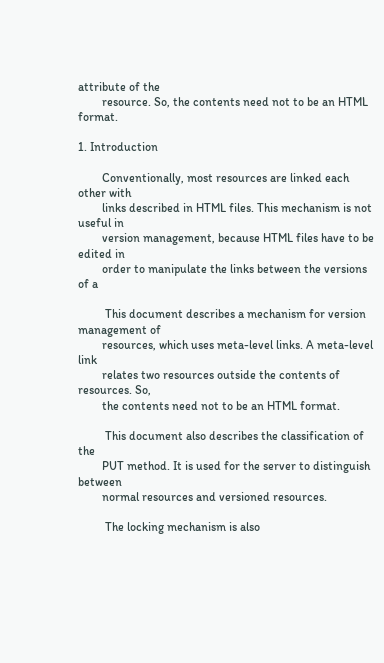attribute of the
        resource. So, the contents need not to be an HTML format.

1. Introduction

        Conventionally, most resources are linked each other with
        links described in HTML files. This mechanism is not useful in
        version management, because HTML files have to be edited in
        order to manipulate the links between the versions of a

         This document describes a mechanism for version management of
        resources, which uses meta-level links. A meta-level link
        relates two resources outside the contents of resources. So,
        the contents need not to be an HTML format.

         This document also describes the classification of the
        PUT method. It is used for the server to distinguish between
        normal resources and versioned resources.

         The locking mechanism is also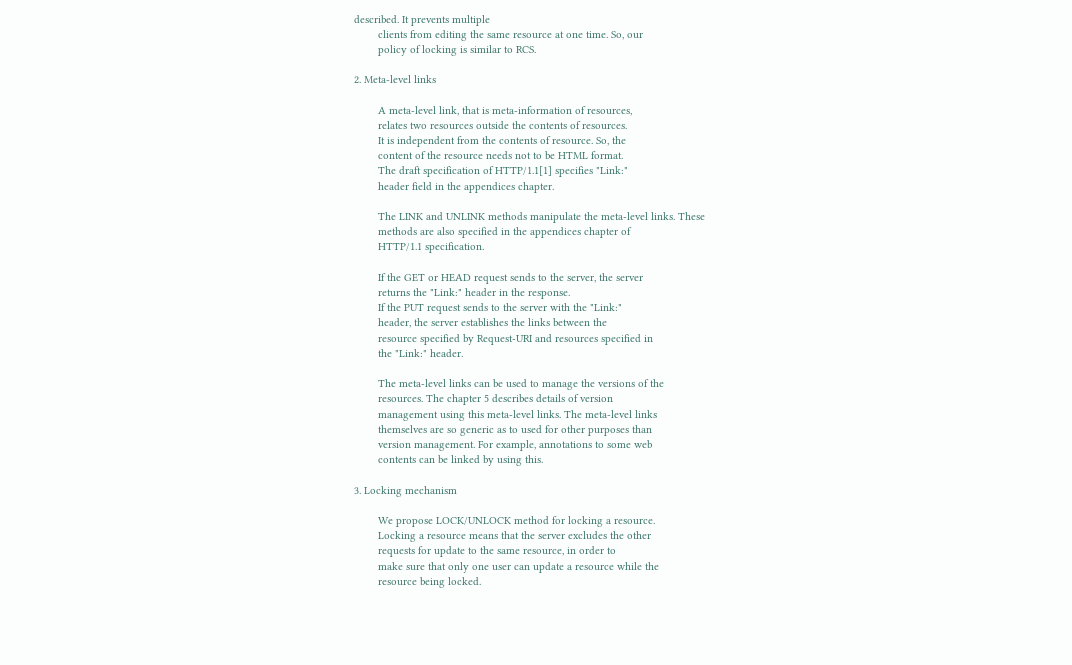described. It prevents multiple
        clients from editing the same resource at one time. So, our
        policy of locking is similar to RCS.

2. Meta-level links

        A meta-level link, that is meta-information of resources,
        relates two resources outside the contents of resources.
        It is independent from the contents of resource. So, the
        content of the resource needs not to be HTML format.
        The draft specification of HTTP/1.1[1] specifies "Link:"
        header field in the appendices chapter.

        The LINK and UNLINK methods manipulate the meta-level links. These
        methods are also specified in the appendices chapter of
        HTTP/1.1 specification.

        If the GET or HEAD request sends to the server, the server
        returns the "Link:" header in the response.
        If the PUT request sends to the server with the "Link:"
        header, the server establishes the links between the
        resource specified by Request-URI and resources specified in
        the "Link:" header.

        The meta-level links can be used to manage the versions of the
        resources. The chapter 5 describes details of version
        management using this meta-level links. The meta-level links
        themselves are so generic as to used for other purposes than
        version management. For example, annotations to some web
        contents can be linked by using this.

3. Locking mechanism

        We propose LOCK/UNLOCK method for locking a resource.
        Locking a resource means that the server excludes the other
        requests for update to the same resource, in order to
        make sure that only one user can update a resource while the
        resource being locked.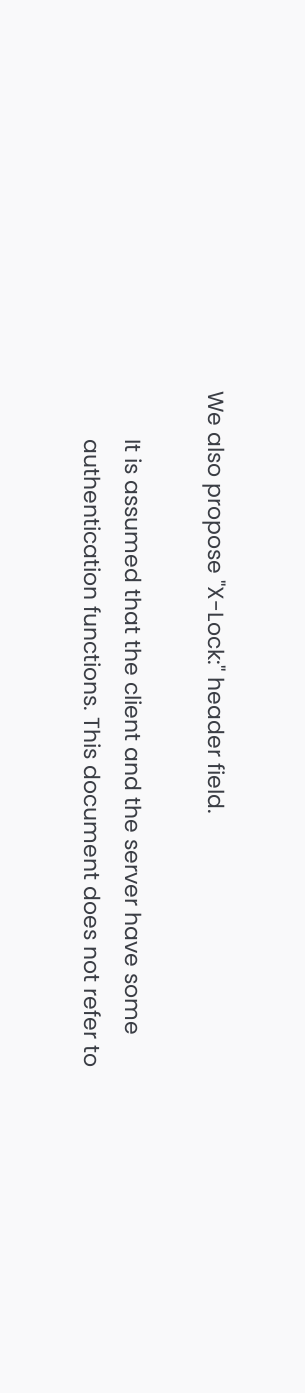We also propose "X-Lock:" header field.

        It is assumed that the client and the server have some
        authentication functions. This document does not refer to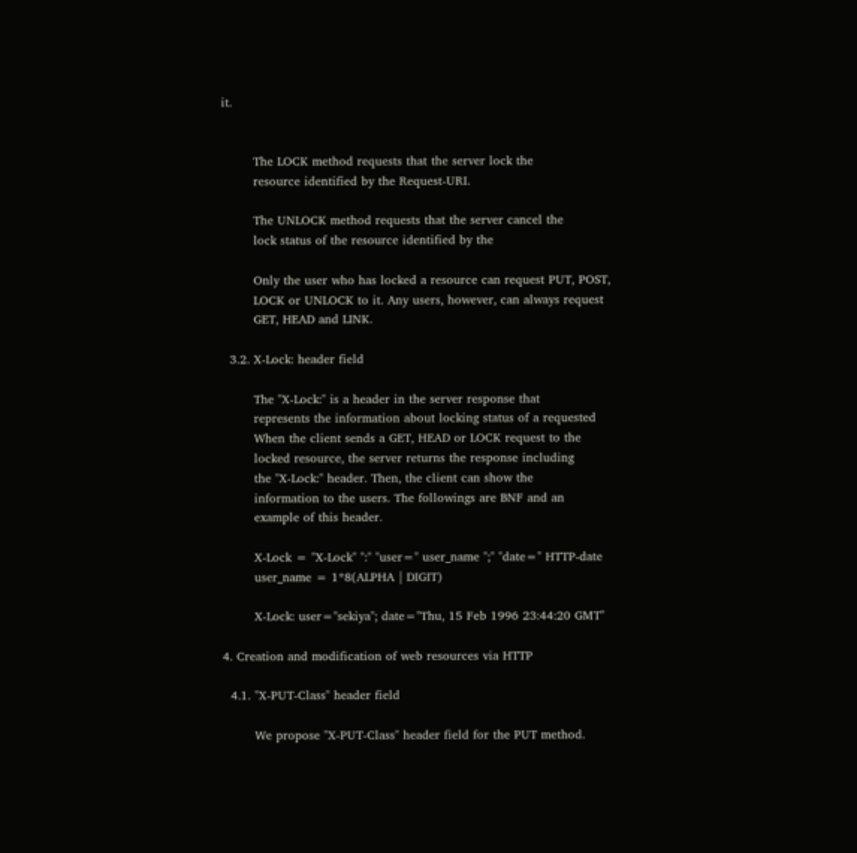it.


        The LOCK method requests that the server lock the
        resource identified by the Request-URI.

        The UNLOCK method requests that the server cancel the
        lock status of the resource identified by the

        Only the user who has locked a resource can request PUT, POST,
        LOCK or UNLOCK to it. Any users, however, can always request
        GET, HEAD and LINK.

  3.2. X-Lock: header field

        The "X-Lock:" is a header in the server response that
        represents the information about locking status of a requested
        When the client sends a GET, HEAD or LOCK request to the
        locked resource, the server returns the response including
        the "X-Lock:" header. Then, the client can show the
        information to the users. The followings are BNF and an
        example of this header.

        X-Lock = "X-Lock" ":" "user=" user_name ";" "date=" HTTP-date
        user_name = 1*8(ALPHA | DIGIT)

        X-Lock: user="sekiya"; date="Thu, 15 Feb 1996 23:44:20 GMT"

4. Creation and modification of web resources via HTTP

  4.1. "X-PUT-Class" header field

        We propose "X-PUT-Class" header field for the PUT method.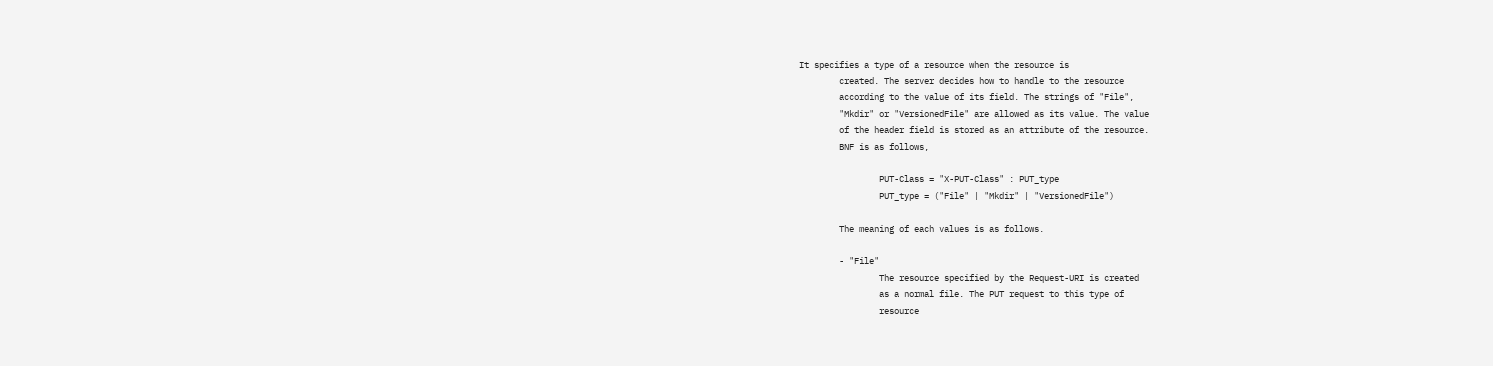It specifies a type of a resource when the resource is
        created. The server decides how to handle to the resource
        according to the value of its field. The strings of "File",
        "Mkdir" or "VersionedFile" are allowed as its value. The value
        of the header field is stored as an attribute of the resource.
        BNF is as follows,

                PUT-Class = "X-PUT-Class" : PUT_type
                PUT_type = ("File" | "Mkdir" | "VersionedFile")

        The meaning of each values is as follows.

        - "File"
                The resource specified by the Request-URI is created
                as a normal file. The PUT request to this type of
                resource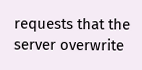requests that the server overwrite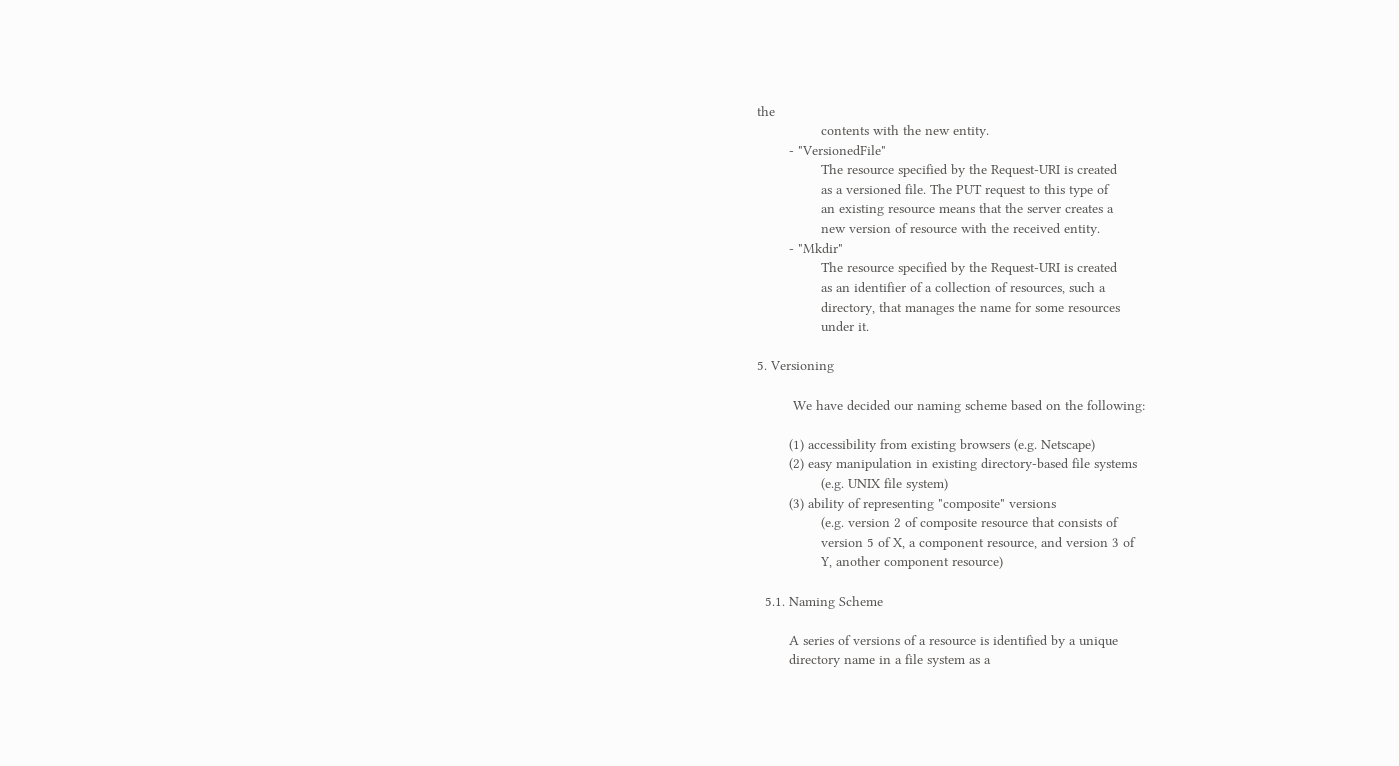the
                contents with the new entity.
        - "VersionedFile"
                The resource specified by the Request-URI is created
                as a versioned file. The PUT request to this type of
                an existing resource means that the server creates a
                new version of resource with the received entity.
        - "Mkdir"
                The resource specified by the Request-URI is created
                as an identifier of a collection of resources, such a
                directory, that manages the name for some resources
                under it.

5. Versioning

         We have decided our naming scheme based on the following:

        (1) accessibility from existing browsers (e.g. Netscape)
        (2) easy manipulation in existing directory-based file systems
                (e.g. UNIX file system)
        (3) ability of representing "composite" versions
                (e.g. version 2 of composite resource that consists of
                version 5 of X, a component resource, and version 3 of
                Y, another component resource)

  5.1. Naming Scheme

        A series of versions of a resource is identified by a unique
        directory name in a file system as a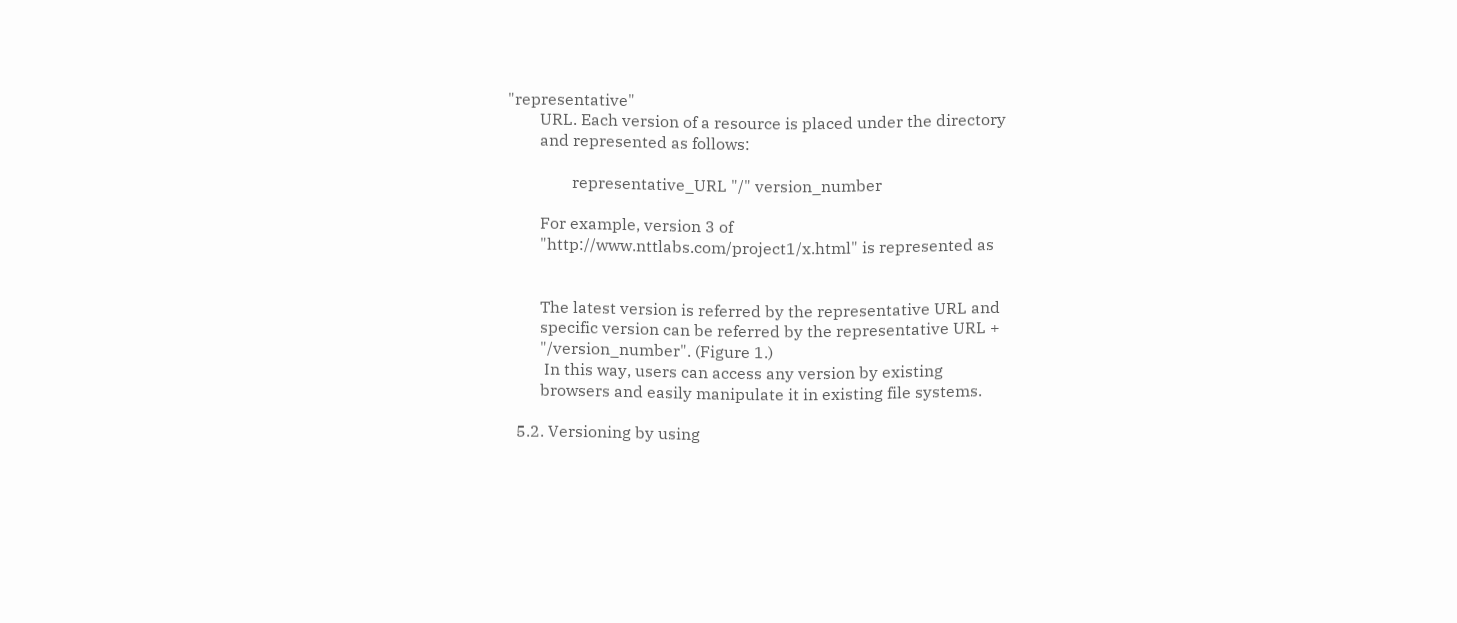"representative"
        URL. Each version of a resource is placed under the directory
        and represented as follows:

                representative_URL "/" version_number

        For example, version 3 of
        "http://www.nttlabs.com/project1/x.html" is represented as


        The latest version is referred by the representative URL and
        specific version can be referred by the representative URL +
        "/version_number". (Figure 1.)
         In this way, users can access any version by existing
        browsers and easily manipulate it in existing file systems.

  5.2. Versioning by using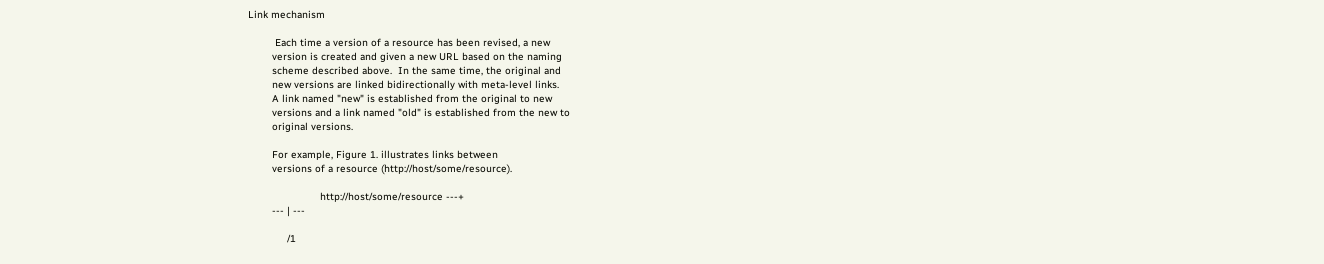Link mechanism

         Each time a version of a resource has been revised, a new
        version is created and given a new URL based on the naming
        scheme described above.  In the same time, the original and
        new versions are linked bidirectionally with meta-level links.
        A link named "new" is established from the original to new
        versions and a link named "old" is established from the new to
        original versions.

        For example, Figure 1. illustrates links between
        versions of a resource (http://host/some/resource).

                        http://host/some/resource ---+
        --- | ---

             /1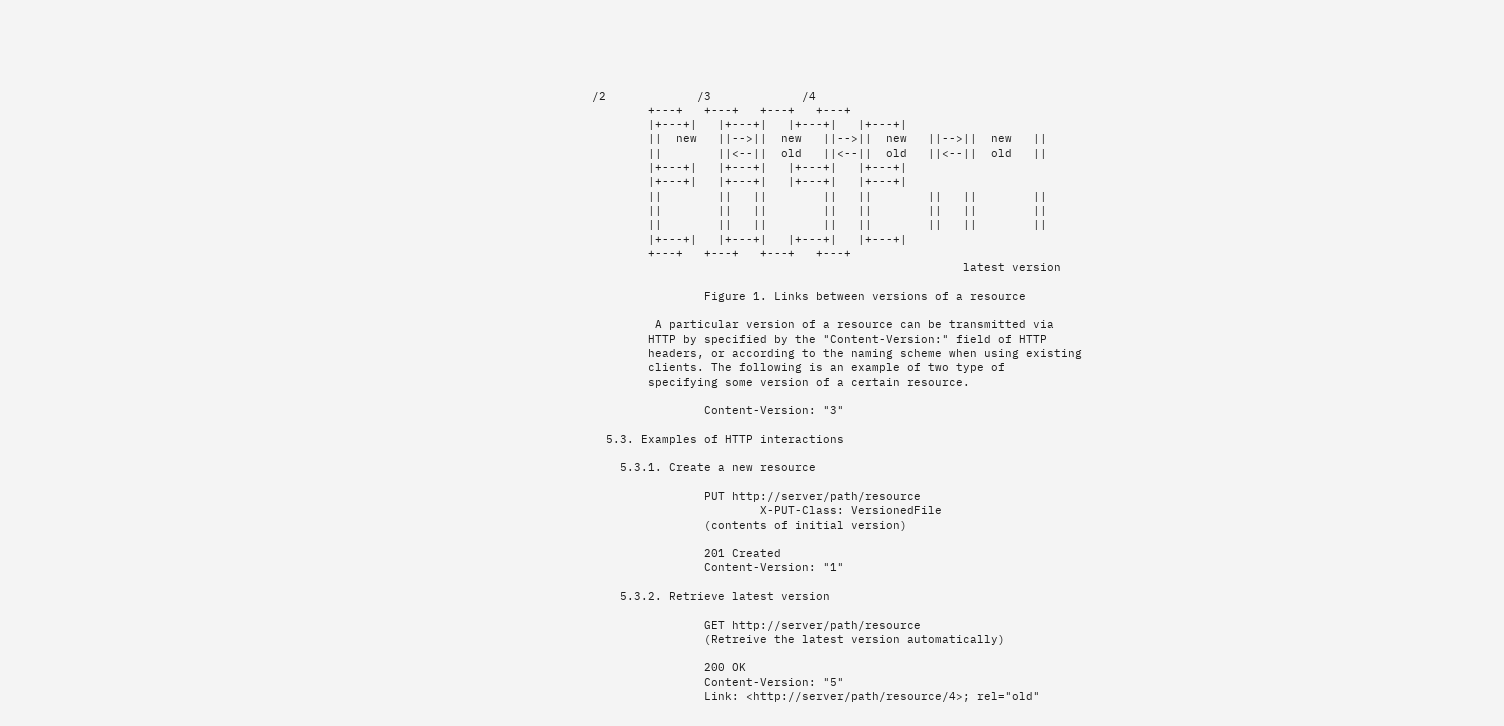/2             /3             /4
        +---+   +---+   +---+   +---+
        |+---+|   |+---+|   |+---+|   |+---+|
        ||  new   ||-->||  new   ||-->||  new   ||-->||  new   ||
        ||        ||<--||  old   ||<--||  old   ||<--||  old   ||
        |+---+|   |+---+|   |+---+|   |+---+|
        |+---+|   |+---+|   |+---+|   |+---+|
        ||        ||   ||        ||   ||        ||   ||        ||
        ||        ||   ||        ||   ||        ||   ||        ||
        ||        ||   ||        ||   ||        ||   ||        ||
        |+---+|   |+---+|   |+---+|   |+---+|
        +---+   +---+   +---+   +---+
                                                     latest version

                Figure 1. Links between versions of a resource

         A particular version of a resource can be transmitted via
        HTTP by specified by the "Content-Version:" field of HTTP
        headers, or according to the naming scheme when using existing
        clients. The following is an example of two type of
        specifying some version of a certain resource.

                Content-Version: "3"

  5.3. Examples of HTTP interactions

    5.3.1. Create a new resource

                PUT http://server/path/resource
                        X-PUT-Class: VersionedFile
                (contents of initial version)

                201 Created
                Content-Version: "1"

    5.3.2. Retrieve latest version

                GET http://server/path/resource
                (Retreive the latest version automatically)

                200 OK
                Content-Version: "5"
                Link: <http://server/path/resource/4>; rel="old"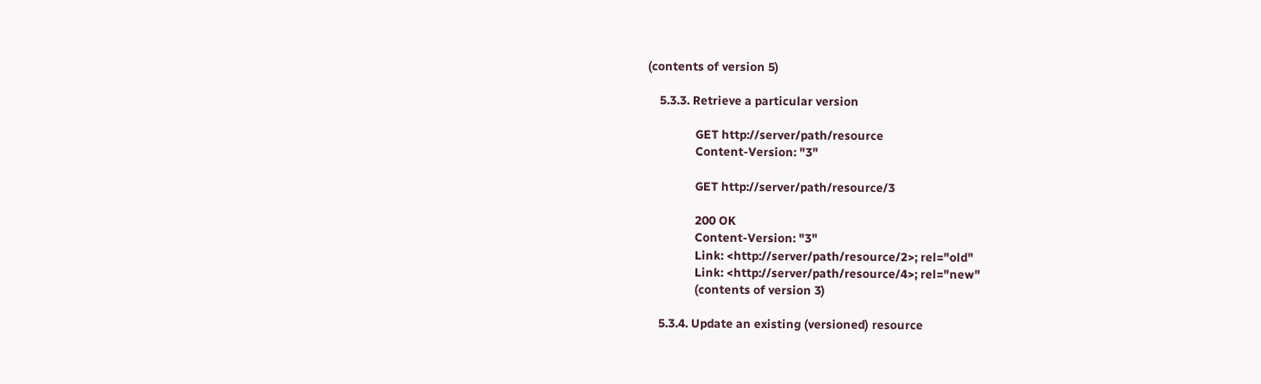(contents of version 5)

    5.3.3. Retrieve a particular version

                GET http://server/path/resource
                Content-Version: "3"

                GET http://server/path/resource/3

                200 OK
                Content-Version: "3"
                Link: <http://server/path/resource/2>; rel="old"
                Link: <http://server/path/resource/4>; rel="new"
                (contents of version 3)

    5.3.4. Update an existing (versioned) resource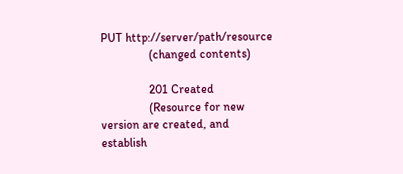PUT http://server/path/resource
                (changed contents)

                201 Created
                (Resource for new version are created, and establish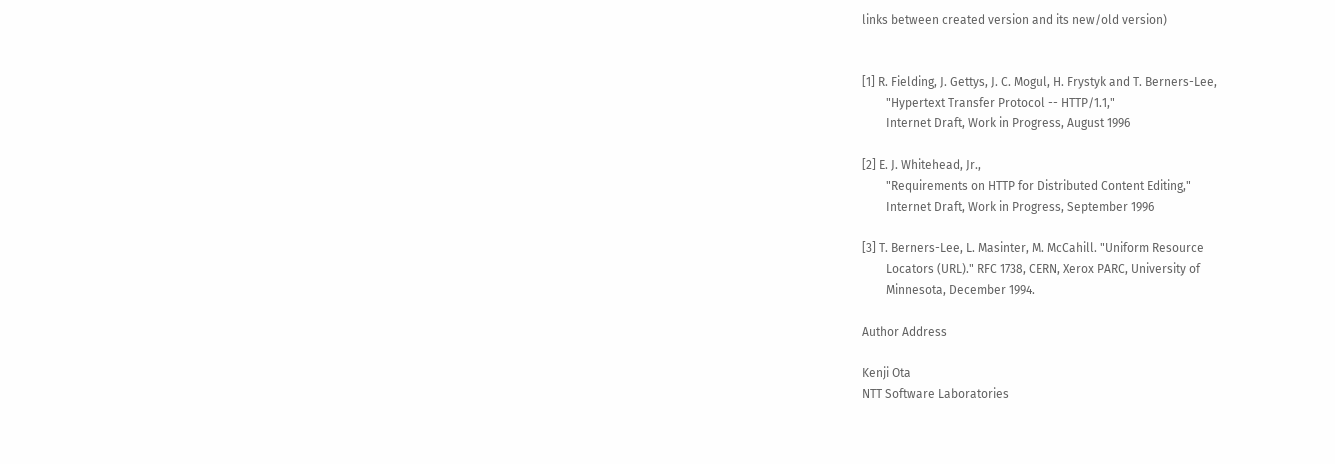links between created version and its new/old version)


[1] R. Fielding, J. Gettys, J. C. Mogul, H. Frystyk and T. Berners-Lee,
        "Hypertext Transfer Protocol -- HTTP/1.1,"
        Internet Draft, Work in Progress, August 1996

[2] E. J. Whitehead, Jr.,
        "Requirements on HTTP for Distributed Content Editing,"
        Internet Draft, Work in Progress, September 1996

[3] T. Berners-Lee, L. Masinter, M. McCahill. "Uniform Resource
        Locators (URL)." RFC 1738, CERN, Xerox PARC, University of
        Minnesota, December 1994.

Author Address

Kenji Ota
NTT Software Laboratories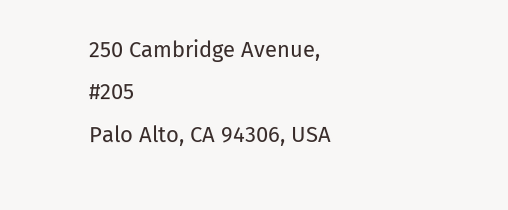250 Cambridge Avenue, #205
Palo Alto, CA 94306, USA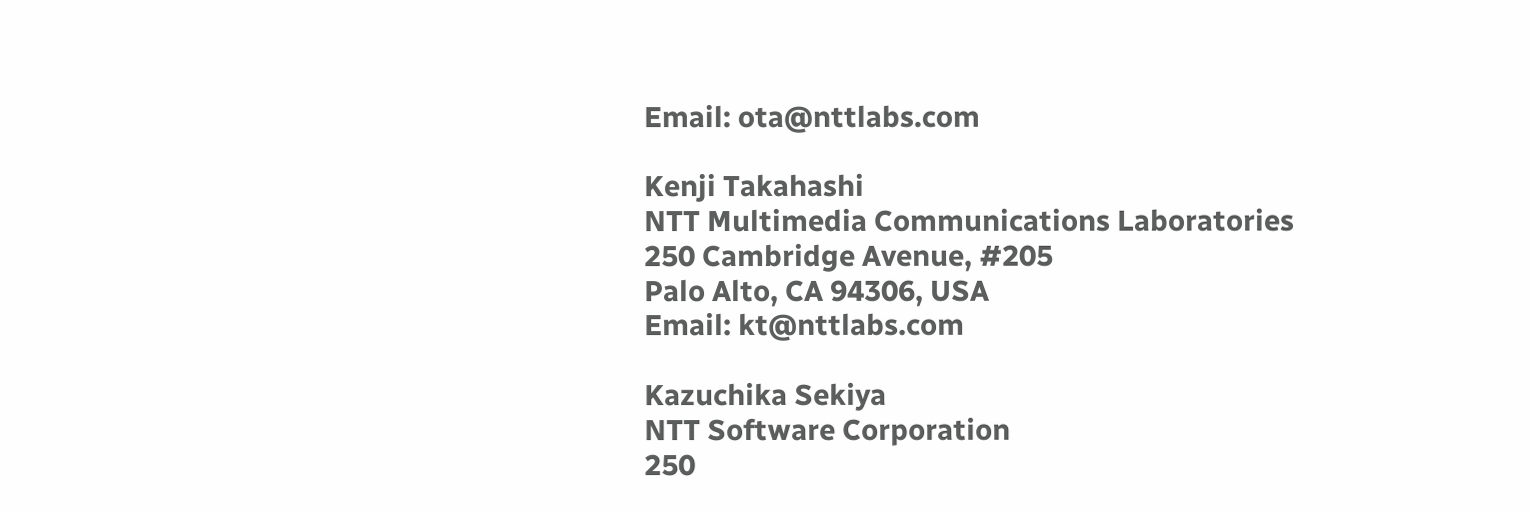Email: ota@nttlabs.com

Kenji Takahashi
NTT Multimedia Communications Laboratories
250 Cambridge Avenue, #205
Palo Alto, CA 94306, USA
Email: kt@nttlabs.com

Kazuchika Sekiya
NTT Software Corporation
250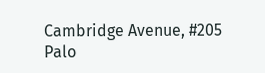Cambridge Avenue, #205
Palo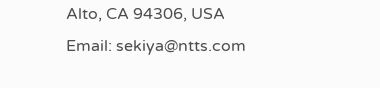Alto, CA 94306, USA
Email: sekiya@ntts.com